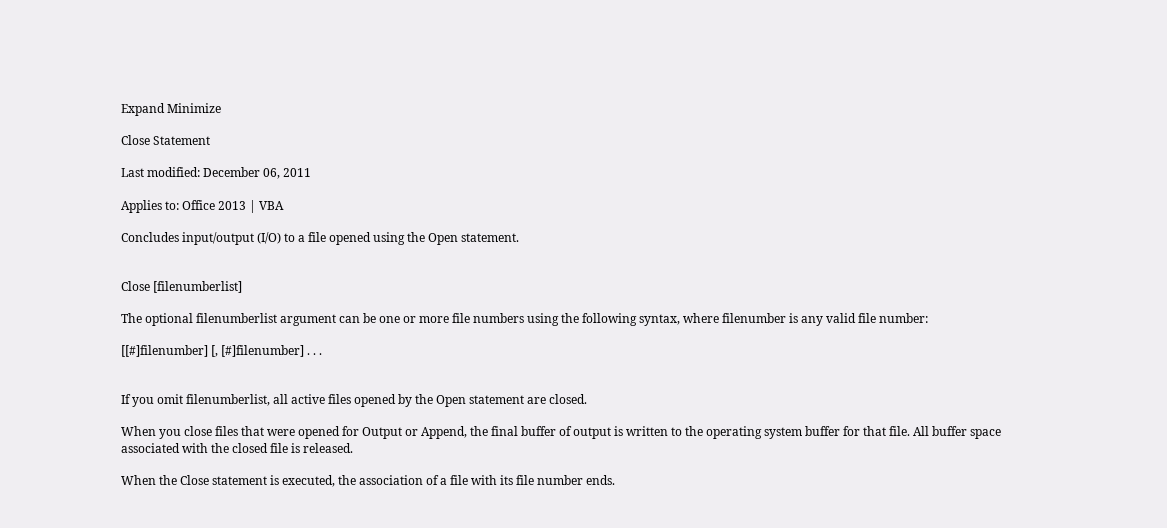Expand Minimize

Close Statement

Last modified: December 06, 2011

Applies to: Office 2013 | VBA

Concludes input/output (I/O) to a file opened using the Open statement.


Close [filenumberlist]

The optional filenumberlist argument can be one or more file numbers using the following syntax, where filenumber is any valid file number:

[[#]filenumber] [, [#]filenumber] . . .


If you omit filenumberlist, all active files opened by the Open statement are closed.

When you close files that were opened for Output or Append, the final buffer of output is written to the operating system buffer for that file. All buffer space associated with the closed file is released.

When the Close statement is executed, the association of a file with its file number ends.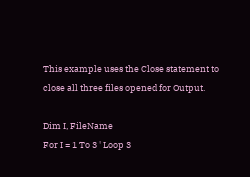This example uses the Close statement to close all three files opened for Output.

Dim I, FileName
For I = 1 To 3 ' Loop 3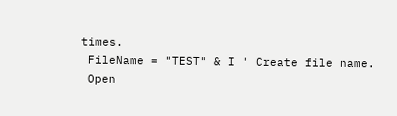times.
 FileName = "TEST" & I ' Create file name.
 Open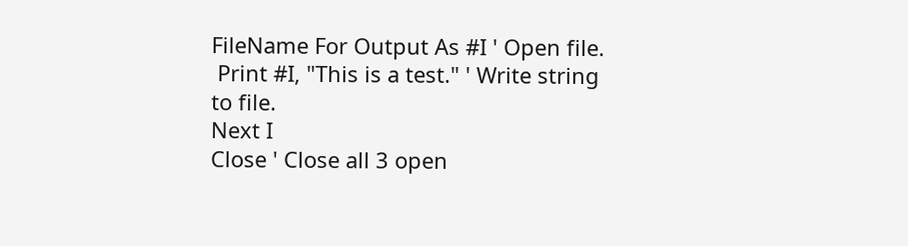FileName For Output As #I ' Open file.
 Print #I, "This is a test." ' Write string to file.
Next I
Close ' Close all 3 open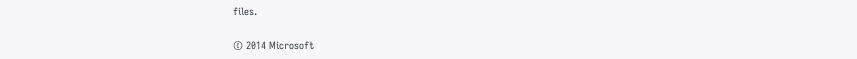files.

© 2014 Microsoft